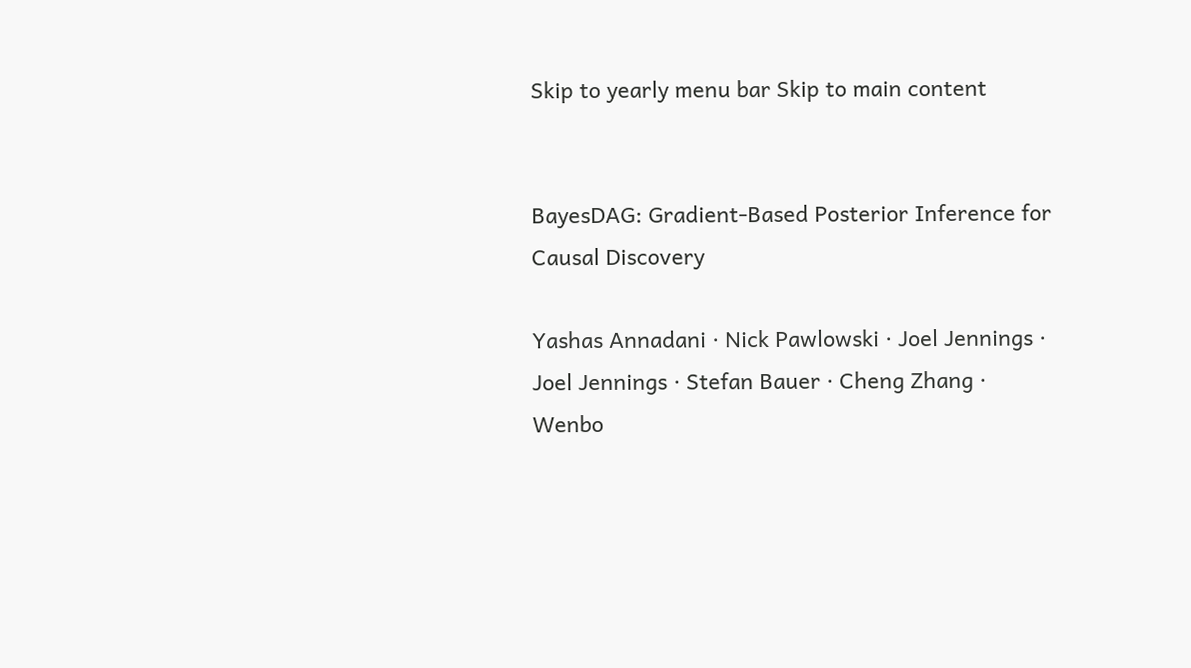Skip to yearly menu bar Skip to main content


BayesDAG: Gradient-Based Posterior Inference for Causal Discovery

Yashas Annadani · Nick Pawlowski · Joel Jennings · Joel Jennings · Stefan Bauer · Cheng Zhang · Wenbo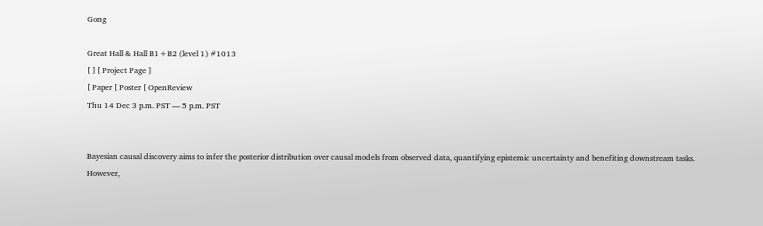Gong

Great Hall & Hall B1+B2 (level 1) #1013
[ ] [ Project Page ]
[ Paper [ Poster [ OpenReview
Thu 14 Dec 3 p.m. PST — 5 p.m. PST


Bayesian causal discovery aims to infer the posterior distribution over causal models from observed data, quantifying epistemic uncertainty and benefiting downstream tasks. However,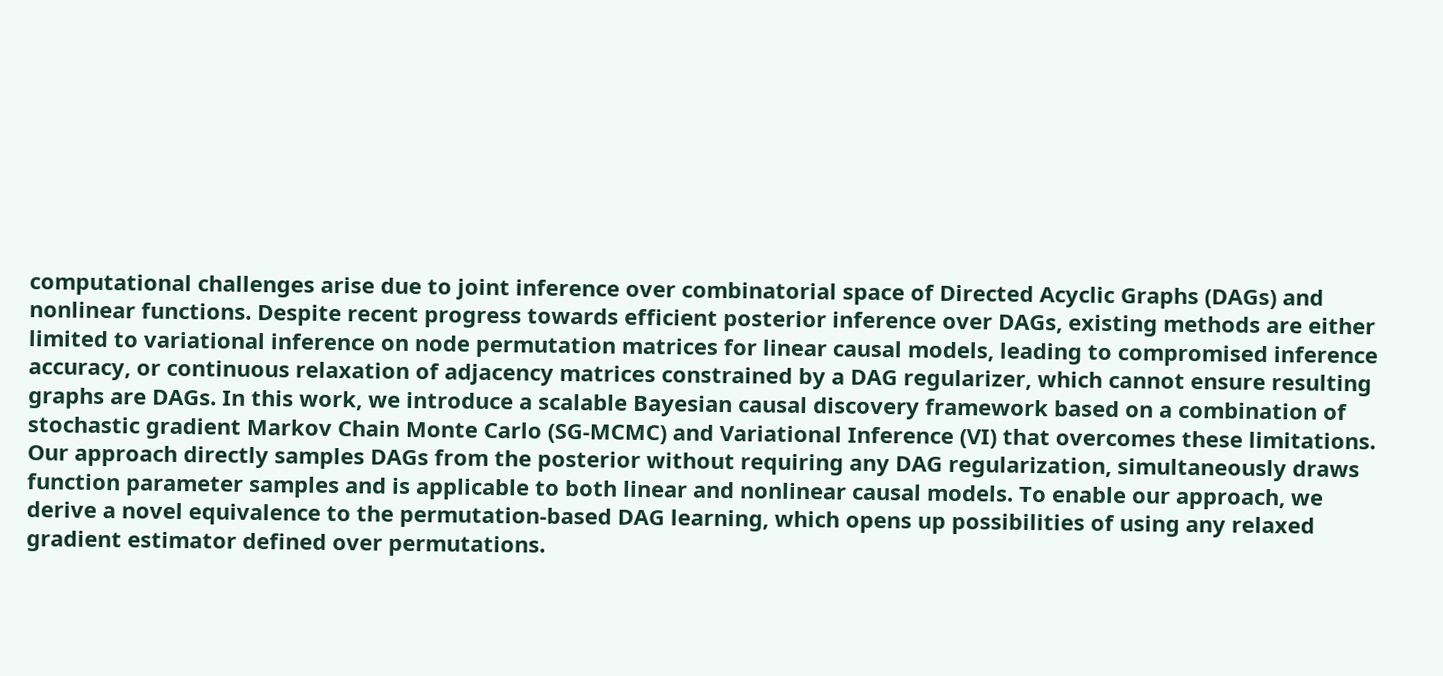computational challenges arise due to joint inference over combinatorial space of Directed Acyclic Graphs (DAGs) and nonlinear functions. Despite recent progress towards efficient posterior inference over DAGs, existing methods are either limited to variational inference on node permutation matrices for linear causal models, leading to compromised inference accuracy, or continuous relaxation of adjacency matrices constrained by a DAG regularizer, which cannot ensure resulting graphs are DAGs. In this work, we introduce a scalable Bayesian causal discovery framework based on a combination of stochastic gradient Markov Chain Monte Carlo (SG-MCMC) and Variational Inference (VI) that overcomes these limitations. Our approach directly samples DAGs from the posterior without requiring any DAG regularization, simultaneously draws function parameter samples and is applicable to both linear and nonlinear causal models. To enable our approach, we derive a novel equivalence to the permutation-based DAG learning, which opens up possibilities of using any relaxed gradient estimator defined over permutations.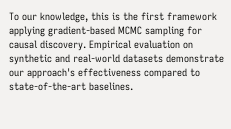To our knowledge, this is the first framework applying gradient-based MCMC sampling for causal discovery. Empirical evaluation on synthetic and real-world datasets demonstrate our approach's effectiveness compared to state-of-the-art baselines.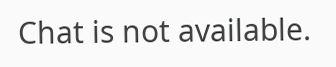Chat is not available.